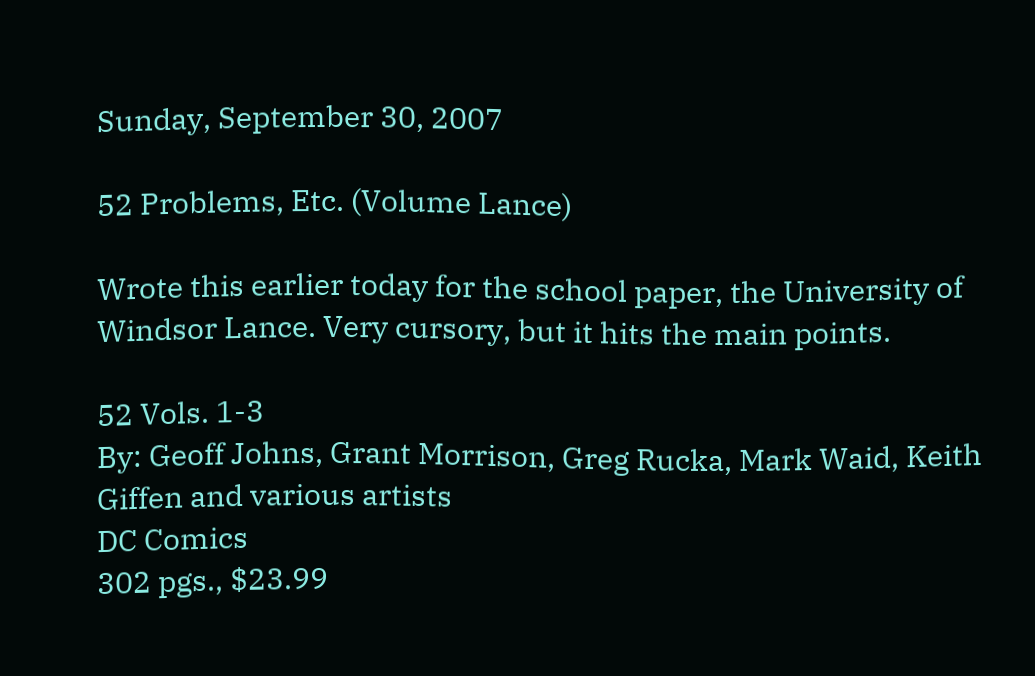Sunday, September 30, 2007

52 Problems, Etc. (Volume Lance)

Wrote this earlier today for the school paper, the University of Windsor Lance. Very cursory, but it hits the main points.

52 Vols. 1-3
By: Geoff Johns, Grant Morrison, Greg Rucka, Mark Waid, Keith Giffen and various artists
DC Comics
302 pgs., $23.99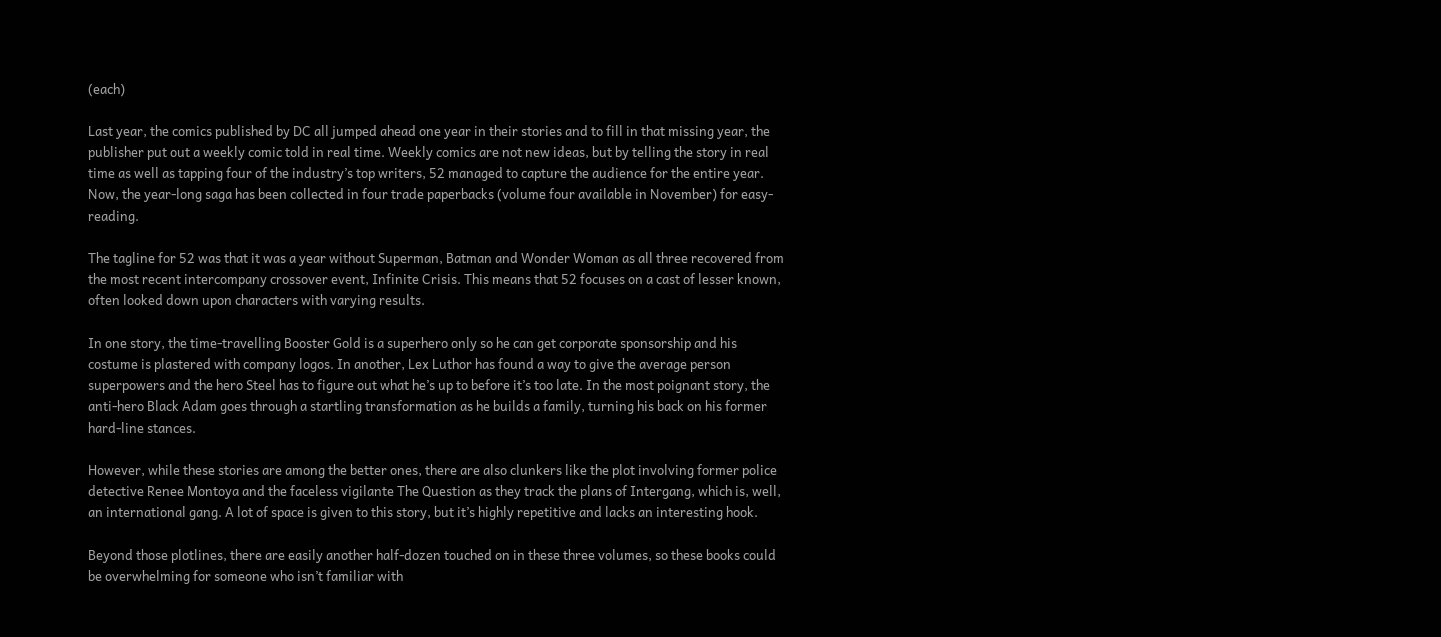(each)

Last year, the comics published by DC all jumped ahead one year in their stories and to fill in that missing year, the publisher put out a weekly comic told in real time. Weekly comics are not new ideas, but by telling the story in real time as well as tapping four of the industry’s top writers, 52 managed to capture the audience for the entire year. Now, the year-long saga has been collected in four trade paperbacks (volume four available in November) for easy-reading.

The tagline for 52 was that it was a year without Superman, Batman and Wonder Woman as all three recovered from the most recent intercompany crossover event, Infinite Crisis. This means that 52 focuses on a cast of lesser known, often looked down upon characters with varying results.

In one story, the time-travelling Booster Gold is a superhero only so he can get corporate sponsorship and his costume is plastered with company logos. In another, Lex Luthor has found a way to give the average person superpowers and the hero Steel has to figure out what he’s up to before it’s too late. In the most poignant story, the anti-hero Black Adam goes through a startling transformation as he builds a family, turning his back on his former hard-line stances.

However, while these stories are among the better ones, there are also clunkers like the plot involving former police detective Renee Montoya and the faceless vigilante The Question as they track the plans of Intergang, which is, well, an international gang. A lot of space is given to this story, but it’s highly repetitive and lacks an interesting hook.

Beyond those plotlines, there are easily another half-dozen touched on in these three volumes, so these books could be overwhelming for someone who isn’t familiar with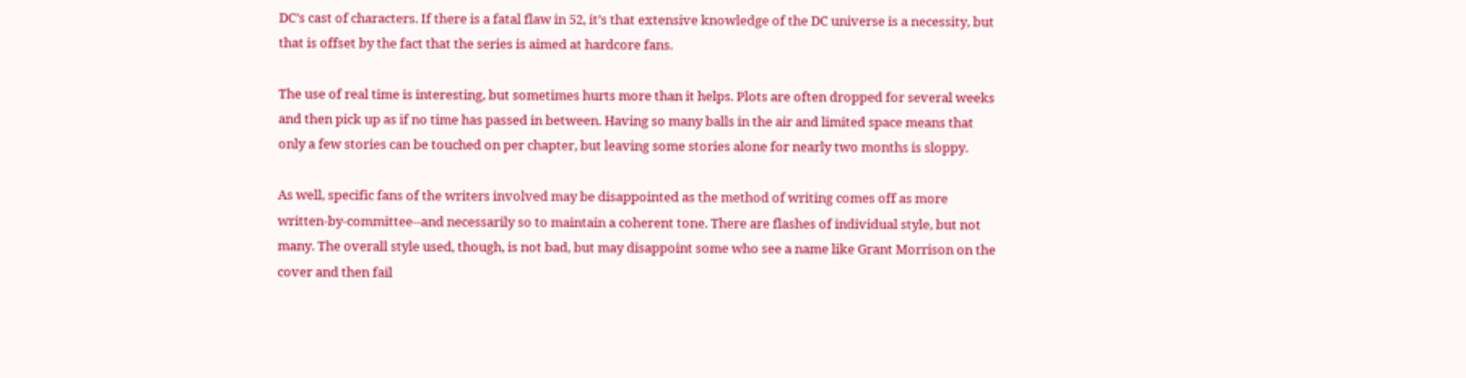DC’s cast of characters. If there is a fatal flaw in 52, it’s that extensive knowledge of the DC universe is a necessity, but that is offset by the fact that the series is aimed at hardcore fans.

The use of real time is interesting, but sometimes hurts more than it helps. Plots are often dropped for several weeks and then pick up as if no time has passed in between. Having so many balls in the air and limited space means that only a few stories can be touched on per chapter, but leaving some stories alone for nearly two months is sloppy.

As well, specific fans of the writers involved may be disappointed as the method of writing comes off as more written-by-committee--and necessarily so to maintain a coherent tone. There are flashes of individual style, but not many. The overall style used, though, is not bad, but may disappoint some who see a name like Grant Morrison on the cover and then fail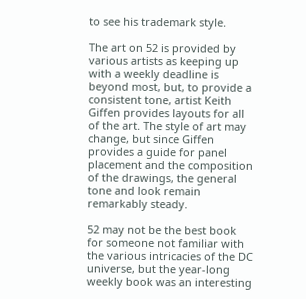to see his trademark style.

The art on 52 is provided by various artists as keeping up with a weekly deadline is beyond most, but, to provide a consistent tone, artist Keith Giffen provides layouts for all of the art. The style of art may change, but since Giffen provides a guide for panel placement and the composition of the drawings, the general tone and look remain remarkably steady.

52 may not be the best book for someone not familiar with the various intricacies of the DC universe, but the year-long weekly book was an interesting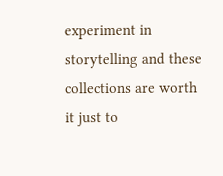experiment in storytelling and these collections are worth it just to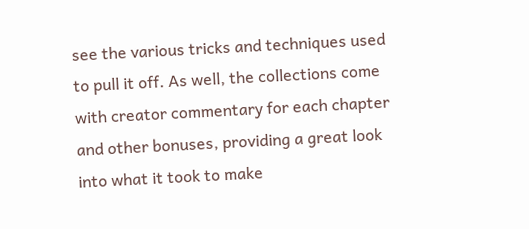see the various tricks and techniques used to pull it off. As well, the collections come with creator commentary for each chapter and other bonuses, providing a great look into what it took to make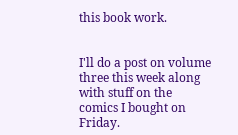this book work.


I'll do a post on volume three this week along with stuff on the comics I bought on Friday.